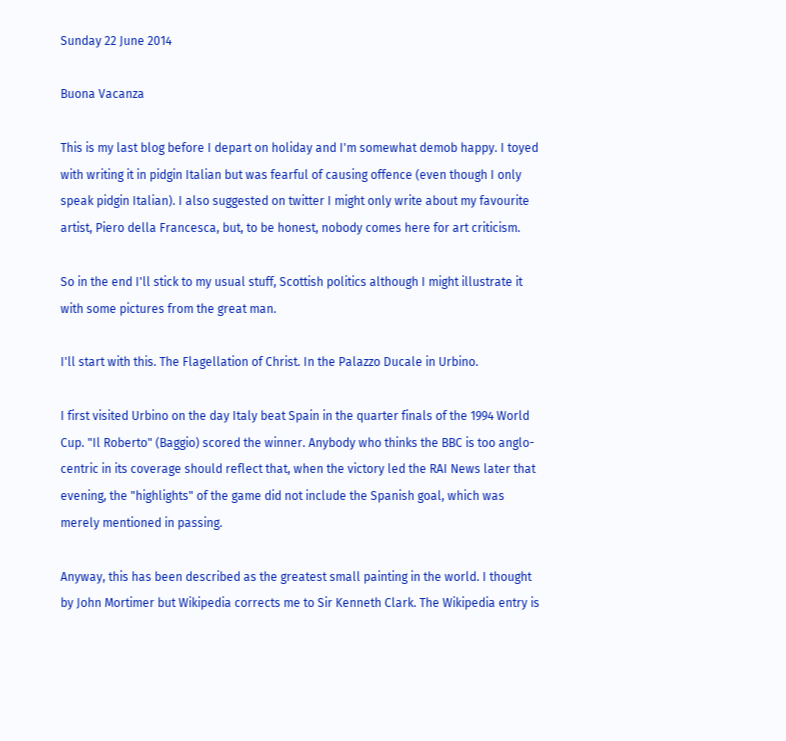Sunday 22 June 2014

Buona Vacanza

This is my last blog before I depart on holiday and I'm somewhat demob happy. I toyed with writing it in pidgin Italian but was fearful of causing offence (even though I only speak pidgin Italian). I also suggested on twitter I might only write about my favourite artist, Piero della Francesca, but, to be honest, nobody comes here for art criticism.

So in the end I'll stick to my usual stuff, Scottish politics although I might illustrate it with some pictures from the great man.

I'll start with this. The Flagellation of Christ. In the Palazzo Ducale in Urbino.

I first visited Urbino on the day Italy beat Spain in the quarter finals of the 1994 World Cup. "Il Roberto" (Baggio) scored the winner. Anybody who thinks the BBC is too anglo-centric in its coverage should reflect that, when the victory led the RAI News later that evening, the "highlights" of the game did not include the Spanish goal, which was merely mentioned in passing.

Anyway, this has been described as the greatest small painting in the world. I thought by John Mortimer but Wikipedia corrects me to Sir Kenneth Clark. The Wikipedia entry is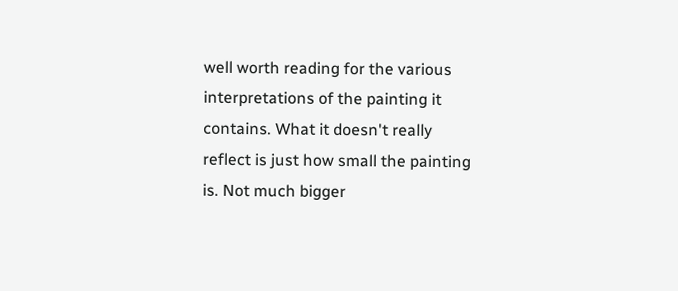well worth reading for the various interpretations of the painting it contains. What it doesn't really reflect is just how small the painting is. Not much bigger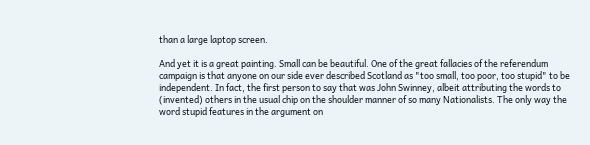than a large laptop screen.

And yet it is a great painting. Small can be beautiful. One of the great fallacies of the referendum campaign is that anyone on our side ever described Scotland as "too small, too poor, too stupid" to be independent. In fact, the first person to say that was John Swinney, albeit attributing the words to (invented) others in the usual chip on the shoulder manner of so many Nationalists. The only way the word stupid features in the argument on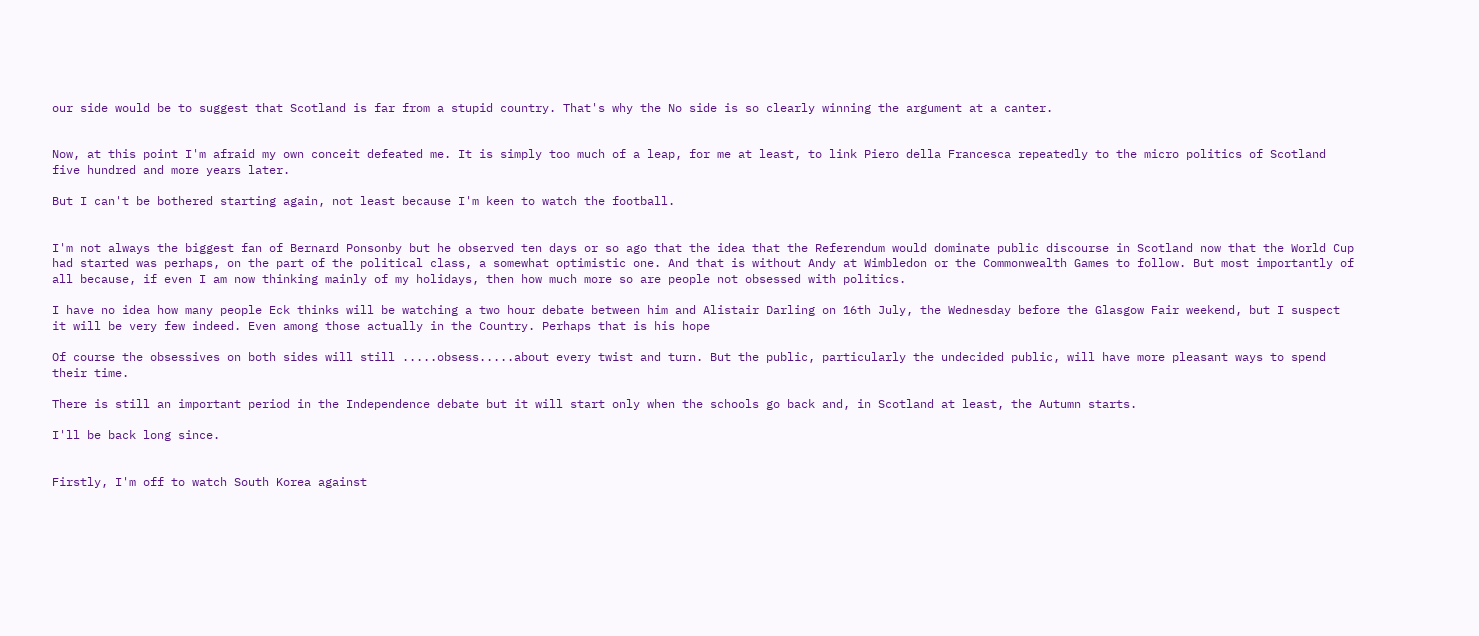our side would be to suggest that Scotland is far from a stupid country. That's why the No side is so clearly winning the argument at a canter.


Now, at this point I'm afraid my own conceit defeated me. It is simply too much of a leap, for me at least, to link Piero della Francesca repeatedly to the micro politics of Scotland five hundred and more years later.

But I can't be bothered starting again, not least because I'm keen to watch the football.


I'm not always the biggest fan of Bernard Ponsonby but he observed ten days or so ago that the idea that the Referendum would dominate public discourse in Scotland now that the World Cup had started was perhaps, on the part of the political class, a somewhat optimistic one. And that is without Andy at Wimbledon or the Commonwealth Games to follow. But most importantly of all because, if even I am now thinking mainly of my holidays, then how much more so are people not obsessed with politics.

I have no idea how many people Eck thinks will be watching a two hour debate between him and Alistair Darling on 16th July, the Wednesday before the Glasgow Fair weekend, but I suspect it will be very few indeed. Even among those actually in the Country. Perhaps that is his hope

Of course the obsessives on both sides will still .....obsess.....about every twist and turn. But the public, particularly the undecided public, will have more pleasant ways to spend their time.

There is still an important period in the Independence debate but it will start only when the schools go back and, in Scotland at least, the Autumn starts.

I'll be back long since.


Firstly, I'm off to watch South Korea against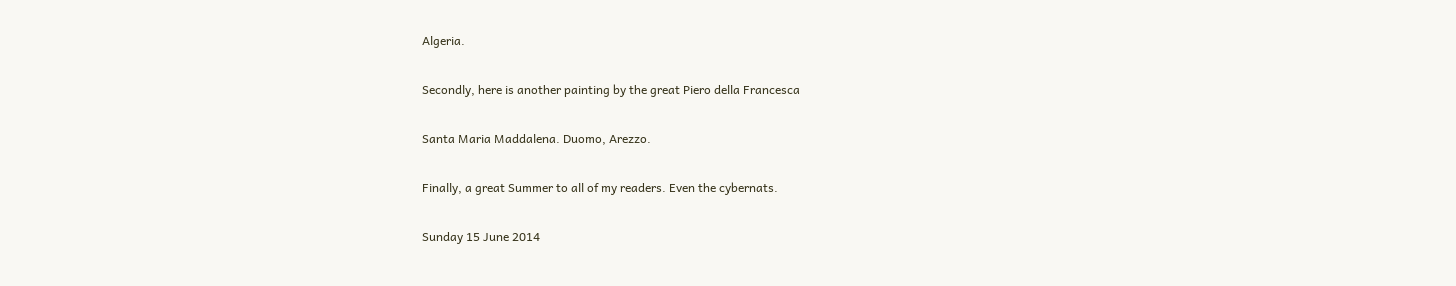Algeria.

Secondly, here is another painting by the great Piero della Francesca

Santa Maria Maddalena. Duomo, Arezzo.

Finally, a great Summer to all of my readers. Even the cybernats.

Sunday 15 June 2014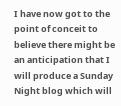I have now got to the point of conceit to believe there might be an anticipation that I will produce a Sunday Night blog which will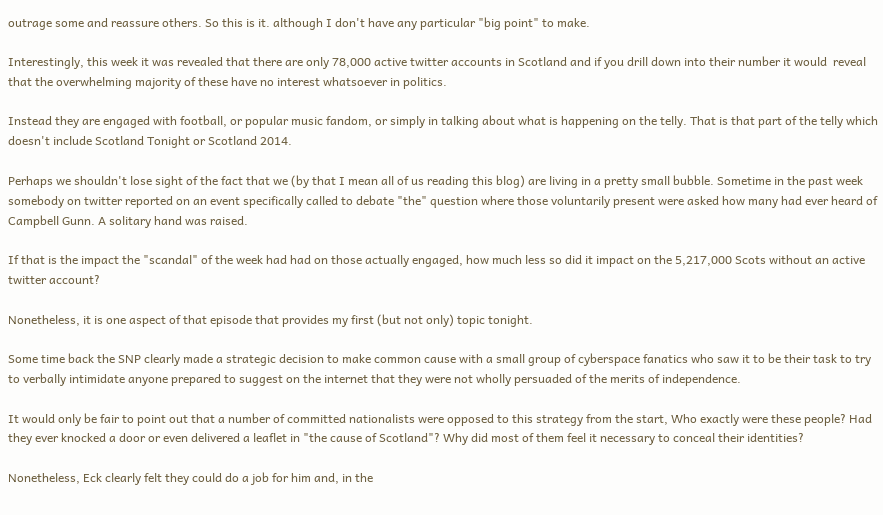outrage some and reassure others. So this is it. although I don't have any particular "big point" to make.

Interestingly, this week it was revealed that there are only 78,000 active twitter accounts in Scotland and if you drill down into their number it would  reveal that the overwhelming majority of these have no interest whatsoever in politics.

Instead they are engaged with football, or popular music fandom, or simply in talking about what is happening on the telly. That is that part of the telly which doesn't include Scotland Tonight or Scotland 2014.

Perhaps we shouldn't lose sight of the fact that we (by that I mean all of us reading this blog) are living in a pretty small bubble. Sometime in the past week somebody on twitter reported on an event specifically called to debate "the" question where those voluntarily present were asked how many had ever heard of Campbell Gunn. A solitary hand was raised.

If that is the impact the "scandal" of the week had had on those actually engaged, how much less so did it impact on the 5,217,000 Scots without an active twitter account?

Nonetheless, it is one aspect of that episode that provides my first (but not only) topic tonight.

Some time back the SNP clearly made a strategic decision to make common cause with a small group of cyberspace fanatics who saw it to be their task to try to verbally intimidate anyone prepared to suggest on the internet that they were not wholly persuaded of the merits of independence.

It would only be fair to point out that a number of committed nationalists were opposed to this strategy from the start, Who exactly were these people? Had they ever knocked a door or even delivered a leaflet in "the cause of Scotland"? Why did most of them feel it necessary to conceal their identities?

Nonetheless, Eck clearly felt they could do a job for him and, in the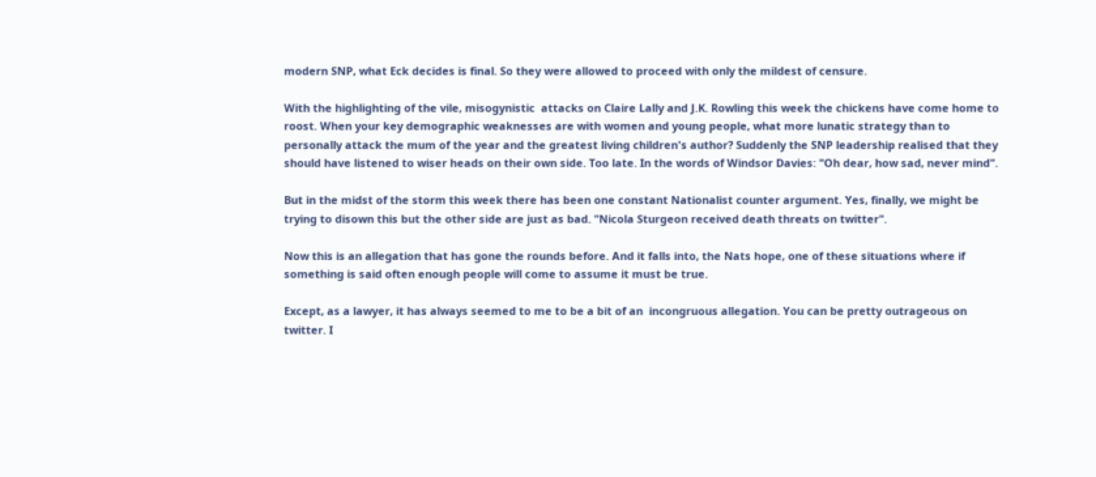modern SNP, what Eck decides is final. So they were allowed to proceed with only the mildest of censure.

With the highlighting of the vile, misogynistic  attacks on Claire Lally and J.K. Rowling this week the chickens have come home to roost. When your key demographic weaknesses are with women and young people, what more lunatic strategy than to personally attack the mum of the year and the greatest living children's author? Suddenly the SNP leadership realised that they should have listened to wiser heads on their own side. Too late. In the words of Windsor Davies: "Oh dear, how sad, never mind".

But in the midst of the storm this week there has been one constant Nationalist counter argument. Yes, finally, we might be trying to disown this but the other side are just as bad. "Nicola Sturgeon received death threats on twitter".

Now this is an allegation that has gone the rounds before. And it falls into, the Nats hope, one of these situations where if something is said often enough people will come to assume it must be true.

Except, as a lawyer, it has always seemed to me to be a bit of an  incongruous allegation. You can be pretty outrageous on twitter. I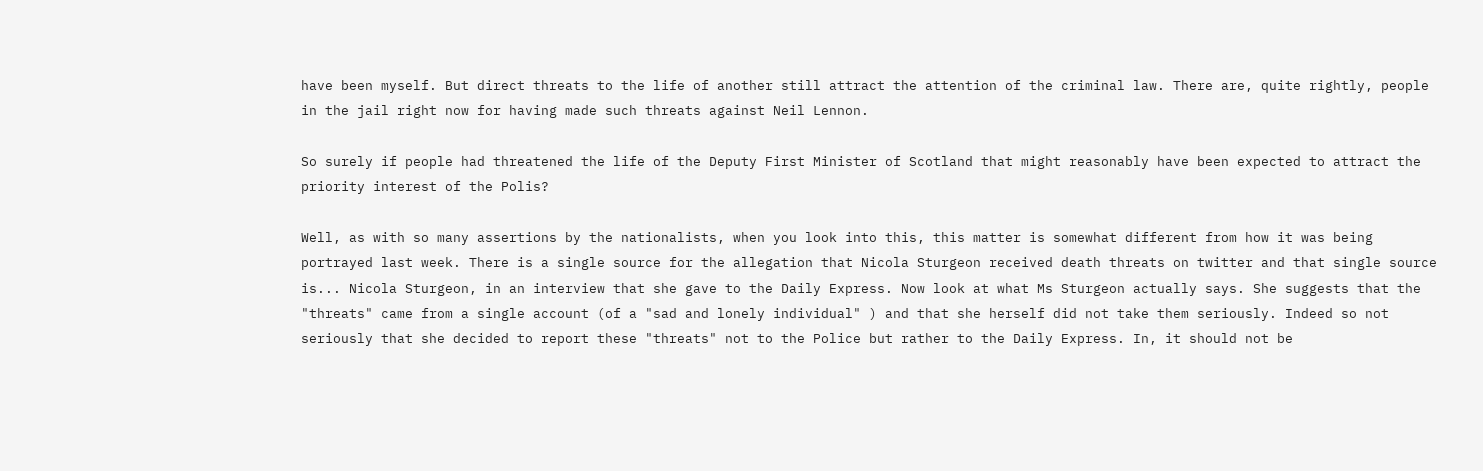have been myself. But direct threats to the life of another still attract the attention of the criminal law. There are, quite rightly, people in the jail right now for having made such threats against Neil Lennon.

So surely if people had threatened the life of the Deputy First Minister of Scotland that might reasonably have been expected to attract the priority interest of the Polis?

Well, as with so many assertions by the nationalists, when you look into this, this matter is somewhat different from how it was being portrayed last week. There is a single source for the allegation that Nicola Sturgeon received death threats on twitter and that single source is... Nicola Sturgeon, in an interview that she gave to the Daily Express. Now look at what Ms Sturgeon actually says. She suggests that the "threats" came from a single account (of a "sad and lonely individual" ) and that she herself did not take them seriously. Indeed so not seriously that she decided to report these "threats" not to the Police but rather to the Daily Express. In, it should not be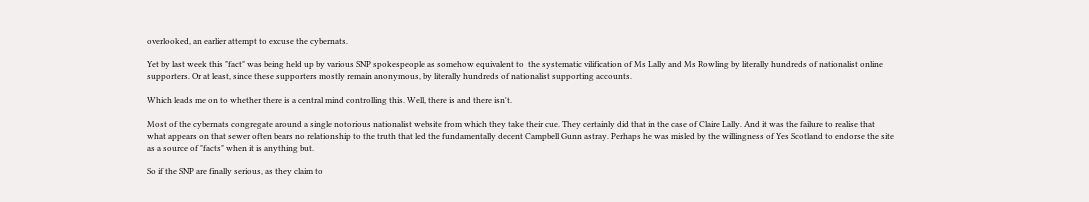overlooked, an earlier attempt to excuse the cybernats.

Yet by last week this "fact" was being held up by various SNP spokespeople as somehow equivalent to  the systematic vilification of Ms Lally and Ms Rowling by literally hundreds of nationalist online supporters. Or at least, since these supporters mostly remain anonymous, by literally hundreds of nationalist supporting accounts.

Which leads me on to whether there is a central mind controlling this. Well, there is and there isn't.

Most of the cybernats congregate around a single notorious nationalist website from which they take their cue. They certainly did that in the case of Claire Lally. And it was the failure to realise that what appears on that sewer often bears no relationship to the truth that led the fundamentally decent Campbell Gunn astray. Perhaps he was misled by the willingness of Yes Scotland to endorse the site as a source of "facts" when it is anything but.

So if the SNP are finally serious, as they claim to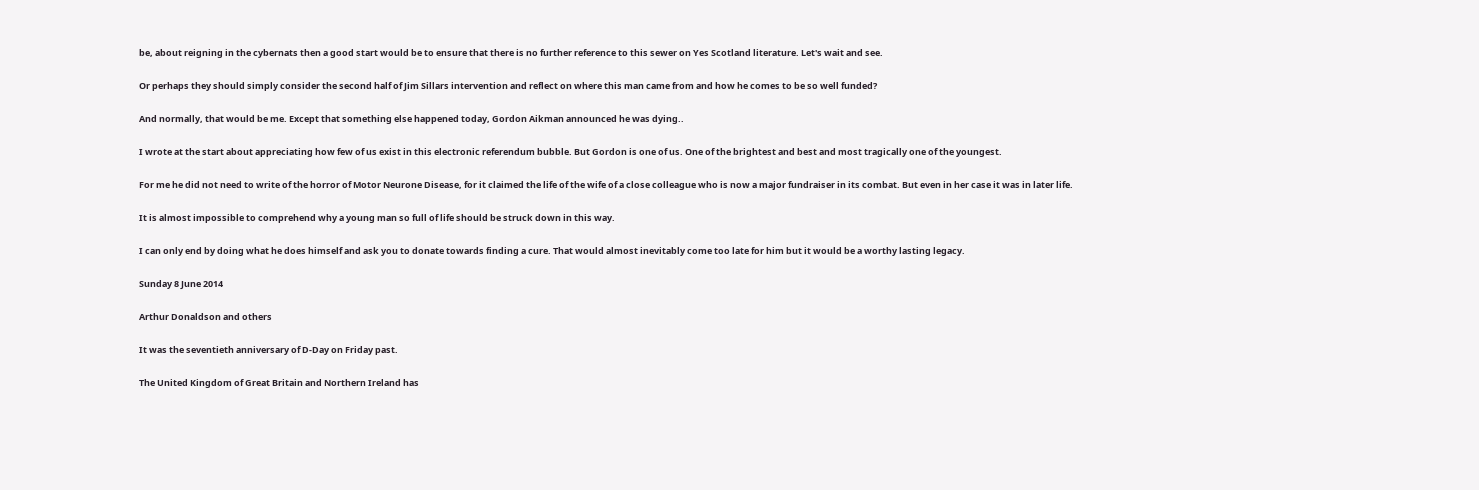be, about reigning in the cybernats then a good start would be to ensure that there is no further reference to this sewer on Yes Scotland literature. Let's wait and see.

Or perhaps they should simply consider the second half of Jim Sillars intervention and reflect on where this man came from and how he comes to be so well funded?

And normally, that would be me. Except that something else happened today, Gordon Aikman announced he was dying..

I wrote at the start about appreciating how few of us exist in this electronic referendum bubble. But Gordon is one of us. One of the brightest and best and most tragically one of the youngest.

For me he did not need to write of the horror of Motor Neurone Disease, for it claimed the life of the wife of a close colleague who is now a major fundraiser in its combat. But even in her case it was in later life.

It is almost impossible to comprehend why a young man so full of life should be struck down in this way.

I can only end by doing what he does himself and ask you to donate towards finding a cure. That would almost inevitably come too late for him but it would be a worthy lasting legacy.

Sunday 8 June 2014

Arthur Donaldson and others

It was the seventieth anniversary of D-Day on Friday past.

The United Kingdom of Great Britain and Northern Ireland has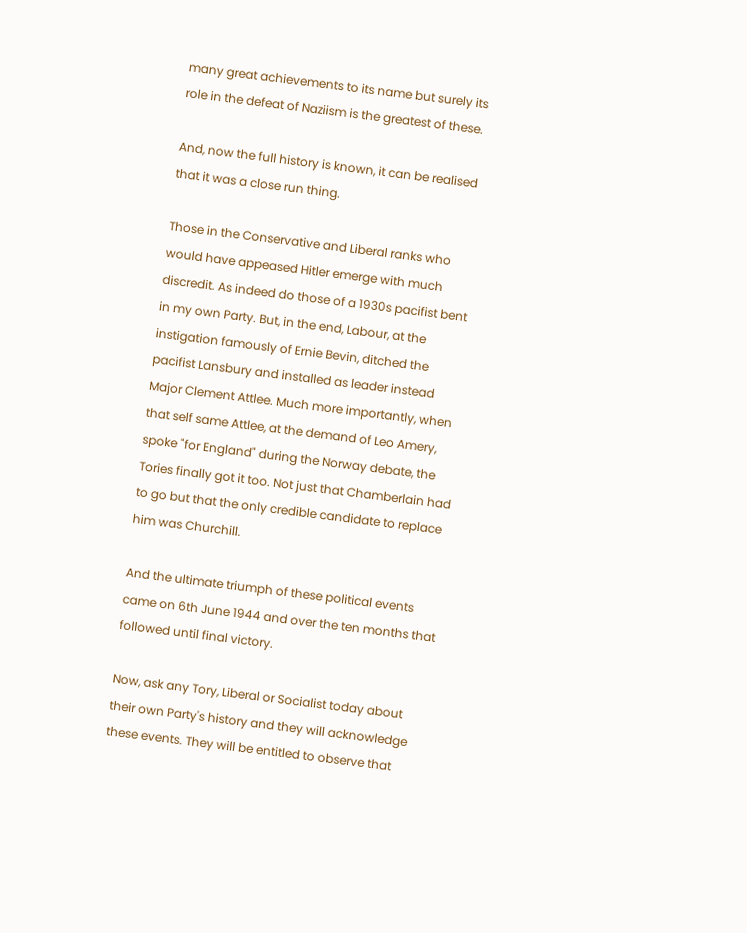many great achievements to its name but surely its role in the defeat of Naziism is the greatest of these.

And, now the full history is known, it can be realised that it was a close run thing.

Those in the Conservative and Liberal ranks who would have appeased Hitler emerge with much discredit. As indeed do those of a 1930s pacifist bent in my own Party. But, in the end, Labour, at the instigation famously of Ernie Bevin, ditched the pacifist Lansbury and installed as leader instead Major Clement Attlee. Much more importantly, when that self same Attlee, at the demand of Leo Amery, spoke "for England" during the Norway debate, the Tories finally got it too. Not just that Chamberlain had to go but that the only credible candidate to replace him was Churchill.

And the ultimate triumph of these political events came on 6th June 1944 and over the ten months that followed until final victory.

Now, ask any Tory, Liberal or Socialist today about their own Party's history and they will acknowledge these events. They will be entitled to observe that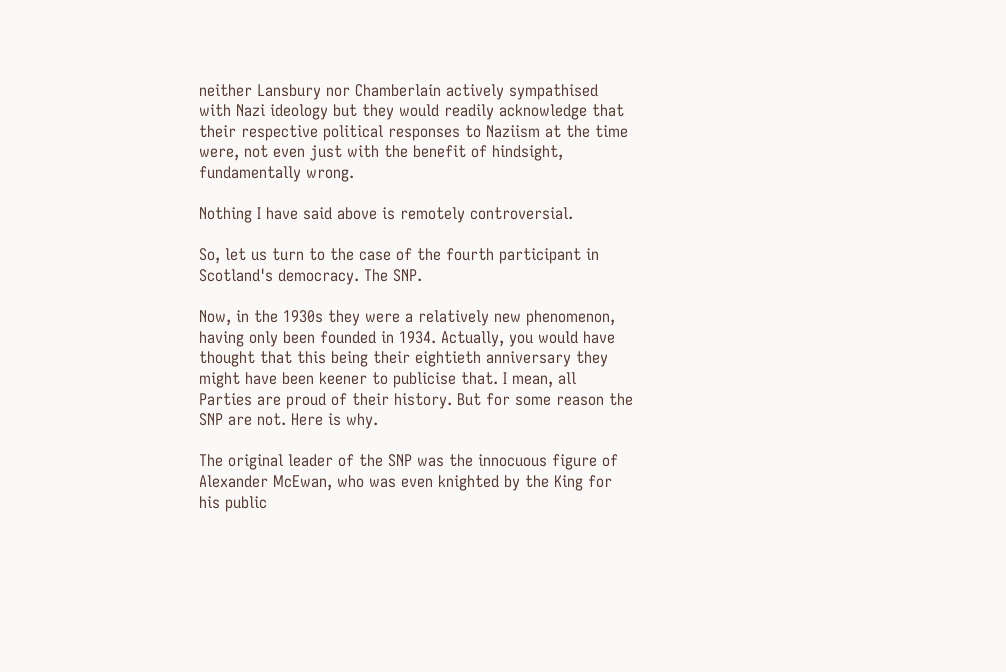neither Lansbury nor Chamberlain actively sympathised with Nazi ideology but they would readily acknowledge that their respective political responses to Naziism at the time were, not even just with the benefit of hindsight, fundamentally wrong.

Nothing I have said above is remotely controversial.

So, let us turn to the case of the fourth participant in Scotland's democracy. The SNP.

Now, in the 1930s they were a relatively new phenomenon, having only been founded in 1934. Actually, you would have thought that this being their eightieth anniversary they might have been keener to publicise that. I mean, all Parties are proud of their history. But for some reason the SNP are not. Here is why.

The original leader of the SNP was the innocuous figure of Alexander McEwan, who was even knighted by the King for his public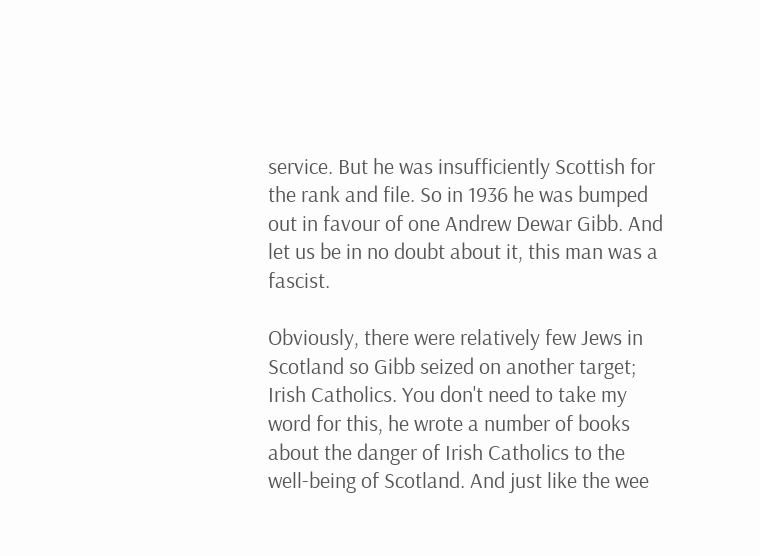service. But he was insufficiently Scottish for the rank and file. So in 1936 he was bumped out in favour of one Andrew Dewar Gibb. And let us be in no doubt about it, this man was a fascist.

Obviously, there were relatively few Jews in Scotland so Gibb seized on another target; Irish Catholics. You don't need to take my word for this, he wrote a number of books about the danger of Irish Catholics to the well-being of Scotland. And just like the wee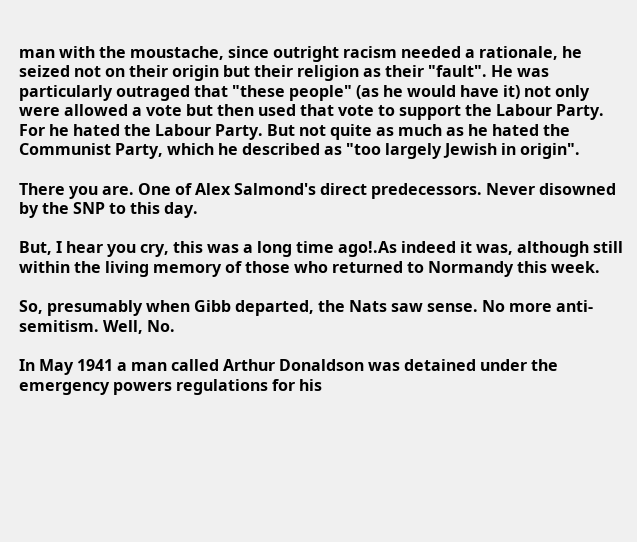man with the moustache, since outright racism needed a rationale, he seized not on their origin but their religion as their "fault". He was particularly outraged that "these people" (as he would have it) not only were allowed a vote but then used that vote to support the Labour Party. For he hated the Labour Party. But not quite as much as he hated the Communist Party, which he described as "too largely Jewish in origin".

There you are. One of Alex Salmond's direct predecessors. Never disowned by the SNP to this day.

But, I hear you cry, this was a long time ago!.As indeed it was, although still within the living memory of those who returned to Normandy this week.

So, presumably when Gibb departed, the Nats saw sense. No more anti-semitism. Well, No.

In May 1941 a man called Arthur Donaldson was detained under the emergency powers regulations for his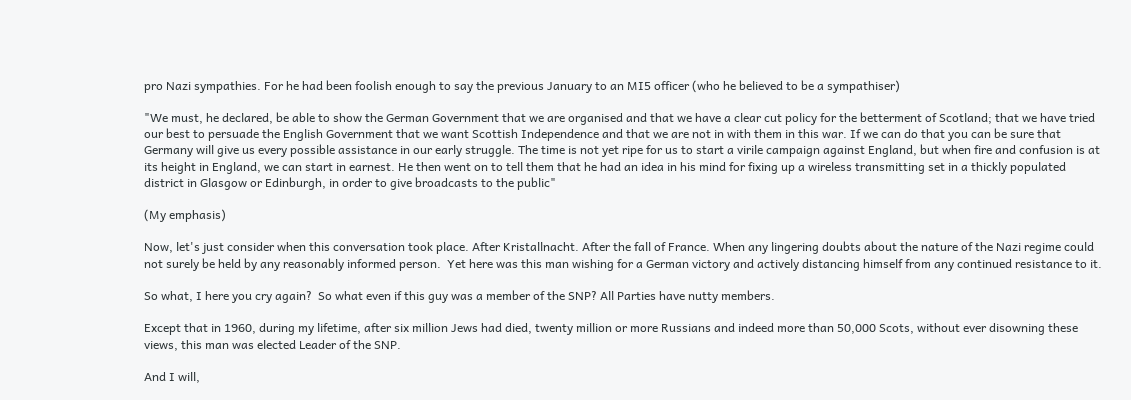pro Nazi sympathies. For he had been foolish enough to say the previous January to an MI5 officer (who he believed to be a sympathiser)

"We must, he declared, be able to show the German Government that we are organised and that we have a clear cut policy for the betterment of Scotland; that we have tried our best to persuade the English Government that we want Scottish Independence and that we are not in with them in this war. If we can do that you can be sure that Germany will give us every possible assistance in our early struggle. The time is not yet ripe for us to start a virile campaign against England, but when fire and confusion is at its height in England, we can start in earnest. He then went on to tell them that he had an idea in his mind for fixing up a wireless transmitting set in a thickly populated district in Glasgow or Edinburgh, in order to give broadcasts to the public"

(My emphasis)

Now, let's just consider when this conversation took place. After Kristallnacht. After the fall of France. When any lingering doubts about the nature of the Nazi regime could not surely be held by any reasonably informed person.  Yet here was this man wishing for a German victory and actively distancing himself from any continued resistance to it.

So what, I here you cry again?  So what even if this guy was a member of the SNP? All Parties have nutty members.

Except that in 1960, during my lifetime, after six million Jews had died, twenty million or more Russians and indeed more than 50,000 Scots, without ever disowning these views, this man was elected Leader of the SNP.

And I will,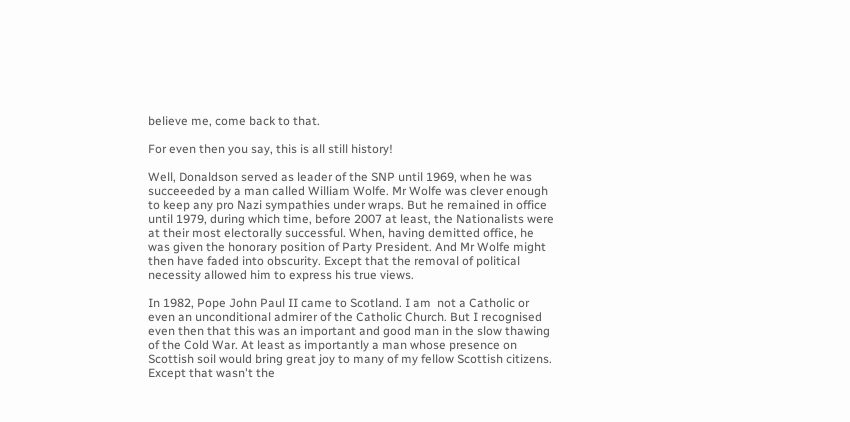believe me, come back to that.

For even then you say, this is all still history!

Well, Donaldson served as leader of the SNP until 1969, when he was succeeeded by a man called William Wolfe. Mr Wolfe was clever enough to keep any pro Nazi sympathies under wraps. But he remained in office until 1979, during which time, before 2007 at least, the Nationalists were at their most electorally successful. When, having demitted office, he was given the honorary position of Party President. And Mr Wolfe might then have faded into obscurity. Except that the removal of political necessity allowed him to express his true views.

In 1982, Pope John Paul II came to Scotland. I am  not a Catholic or even an unconditional admirer of the Catholic Church. But I recognised even then that this was an important and good man in the slow thawing of the Cold War. At least as importantly a man whose presence on Scottish soil would bring great joy to many of my fellow Scottish citizens. Except that wasn't the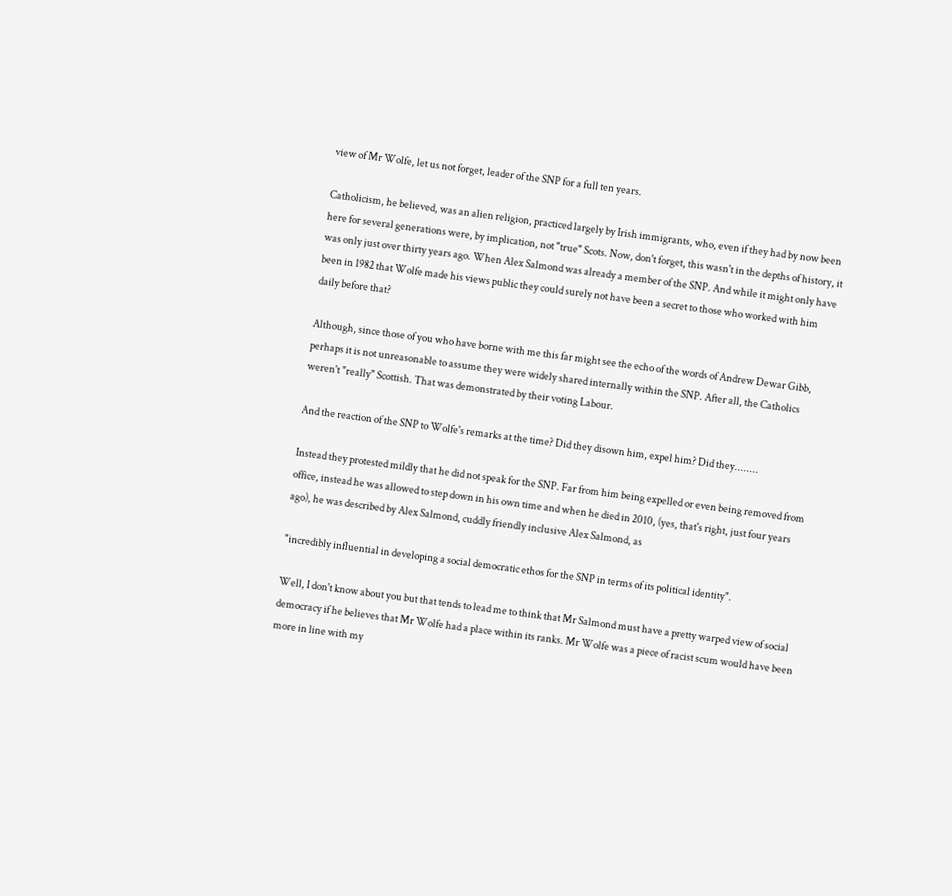view of Mr Wolfe, let us not forget, leader of the SNP for a full ten years.

Catholicism, he believed, was an alien religion, practiced largely by Irish immigrants, who, even if they had by now been here for several generations were, by implication, not "true" Scots. Now, don't forget, this wasn't in the depths of history, it was only just over thirty years ago. When Alex Salmond was already a member of the SNP. And while it might only have been in 1982 that Wolfe made his views public they could surely not have been a secret to those who worked with him daily before that?

Although, since those of you who have borne with me this far might see the echo of the words of Andrew Dewar Gibb, perhaps it is not unreasonable to assume they were widely shared internally within the SNP. After all, the Catholics weren't "really" Scottish. That was demonstrated by their voting Labour.

And the reaction of the SNP to Wolfe's remarks at the time? Did they disown him, expel him? Did they........

Instead they protested mildly that he did not speak for the SNP. Far from him being expelled or even being removed from office, instead he was allowed to step down in his own time and when he died in 2010, (yes, that's right, just four years ago), he was described by Alex Salmond, cuddly friendly inclusive Alex Salmond, as

"incredibly influential in developing a social democratic ethos for the SNP in terms of its political identity".

Well, I don't know about you but that tends to lead me to think that Mr Salmond must have a pretty warped view of social democracy if he believes that Mr Wolfe had a place within its ranks. Mr Wolfe was a piece of racist scum would have been more in line with my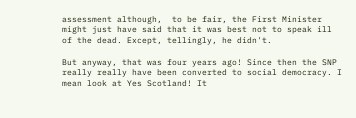assessment although,  to be fair, the First Minister might just have said that it was best not to speak ill of the dead. Except, tellingly, he didn't.

But anyway, that was four years ago! Since then the SNP really really have been converted to social democracy. I mean look at Yes Scotland! It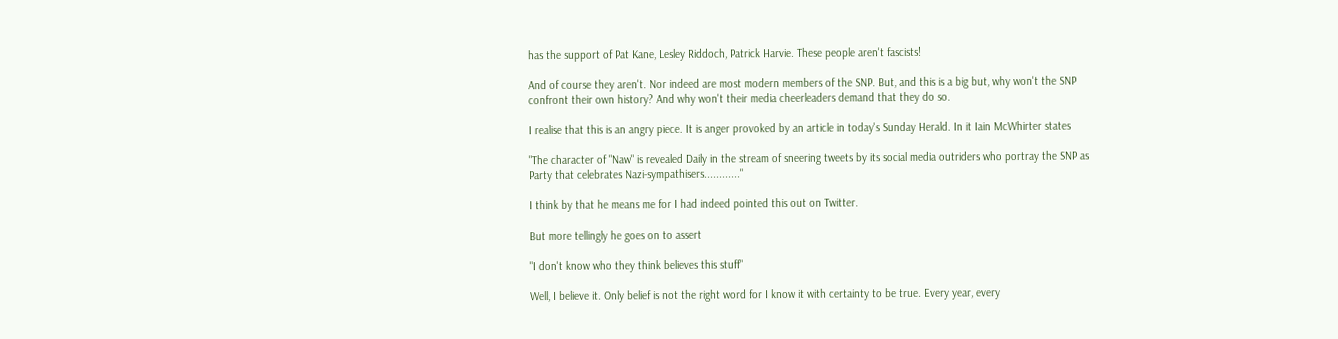has the support of Pat Kane, Lesley Riddoch, Patrick Harvie. These people aren't fascists!

And of course they aren't. Nor indeed are most modern members of the SNP. But, and this is a big but, why won't the SNP confront their own history? And why won't their media cheerleaders demand that they do so.

I realise that this is an angry piece. It is anger provoked by an article in today's Sunday Herald. In it Iain McWhirter states

"The character of "Naw" is revealed Daily in the stream of sneering tweets by its social media outriders who portray the SNP as Party that celebrates Nazi-sympathisers............"

I think by that he means me for I had indeed pointed this out on Twitter.

But more tellingly he goes on to assert

"I don't know who they think believes this stuff"

Well, I believe it. Only belief is not the right word for I know it with certainty to be true. Every year, every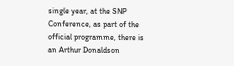single year, at the SNP Conference, as part of the official programme, there is an Arthur Donaldson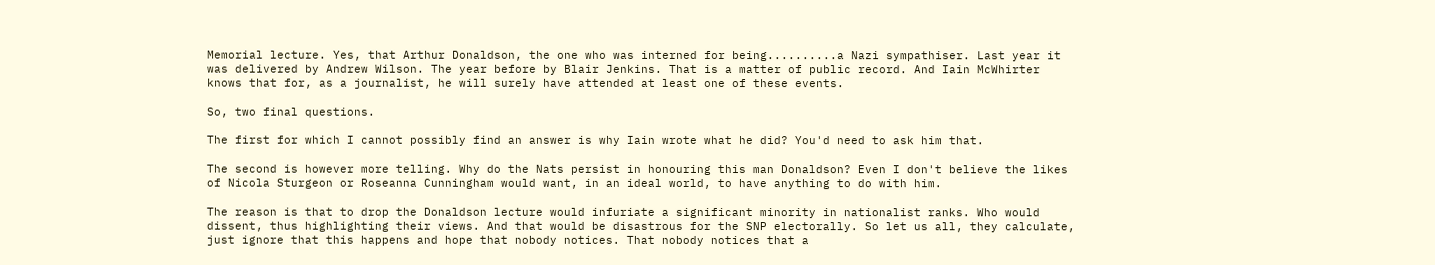Memorial lecture. Yes, that Arthur Donaldson, the one who was interned for being..........a Nazi sympathiser. Last year it was delivered by Andrew Wilson. The year before by Blair Jenkins. That is a matter of public record. And Iain McWhirter knows that for, as a journalist, he will surely have attended at least one of these events.

So, two final questions.

The first for which I cannot possibly find an answer is why Iain wrote what he did? You'd need to ask him that.

The second is however more telling. Why do the Nats persist in honouring this man Donaldson? Even I don't believe the likes of Nicola Sturgeon or Roseanna Cunningham would want, in an ideal world, to have anything to do with him.

The reason is that to drop the Donaldson lecture would infuriate a significant minority in nationalist ranks. Who would dissent, thus highlighting their views. And that would be disastrous for the SNP electorally. So let us all, they calculate, just ignore that this happens and hope that nobody notices. That nobody notices that a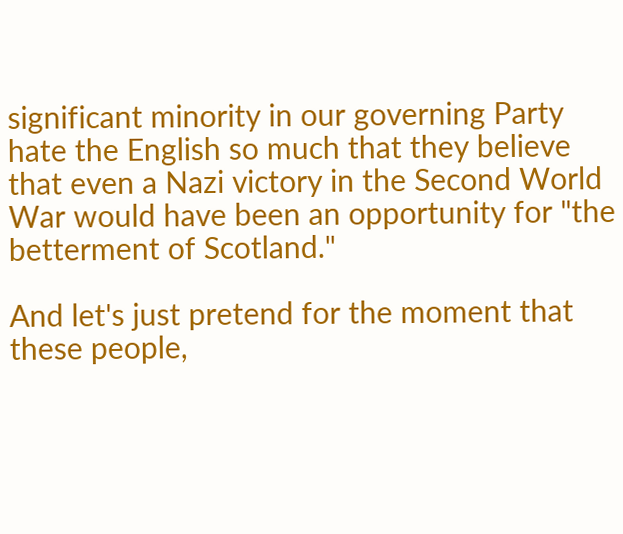significant minority in our governing Party hate the English so much that they believe that even a Nazi victory in the Second World War would have been an opportunity for "the betterment of Scotland."

And let's just pretend for the moment that these people,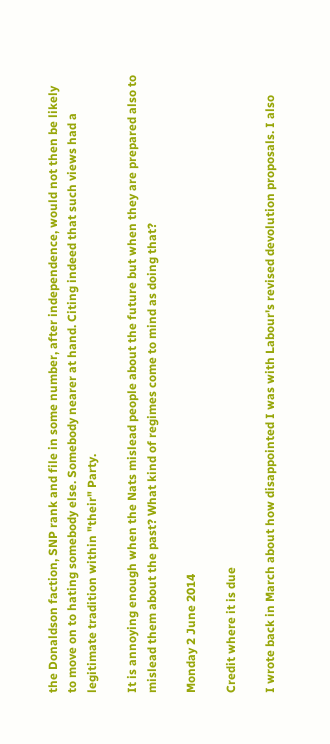the Donaldson faction, SNP rank and file in some number, after independence, would not then be likely to move on to hating somebody else. Somebody nearer at hand. Citing indeed that such views had a legitimate tradition within "their" Party.

It is annoying enough when the Nats mislead people about the future but when they are prepared also to mislead them about the past? What kind of regimes come to mind as doing that?

Monday 2 June 2014

Credit where it is due

I wrote back in March about how disappointed I was with Labour's revised devolution proposals. I also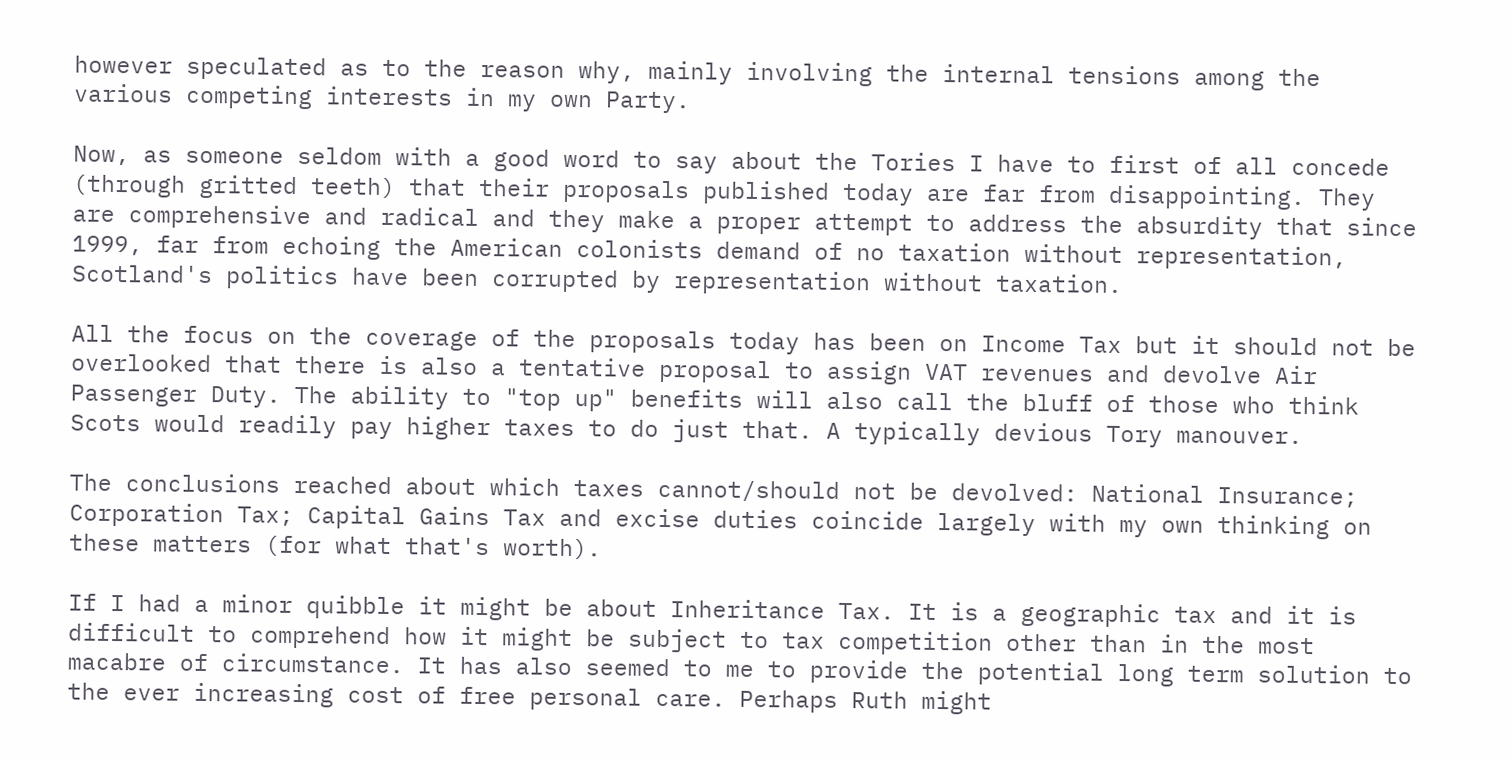however speculated as to the reason why, mainly involving the internal tensions among the various competing interests in my own Party.

Now, as someone seldom with a good word to say about the Tories I have to first of all concede (through gritted teeth) that their proposals published today are far from disappointing. They are comprehensive and radical and they make a proper attempt to address the absurdity that since 1999, far from echoing the American colonists demand of no taxation without representation, Scotland's politics have been corrupted by representation without taxation.

All the focus on the coverage of the proposals today has been on Income Tax but it should not be overlooked that there is also a tentative proposal to assign VAT revenues and devolve Air Passenger Duty. The ability to "top up" benefits will also call the bluff of those who think Scots would readily pay higher taxes to do just that. A typically devious Tory manouver.

The conclusions reached about which taxes cannot/should not be devolved: National Insurance; Corporation Tax; Capital Gains Tax and excise duties coincide largely with my own thinking on these matters (for what that's worth).

If I had a minor quibble it might be about Inheritance Tax. It is a geographic tax and it is difficult to comprehend how it might be subject to tax competition other than in the most macabre of circumstance. It has also seemed to me to provide the potential long term solution to the ever increasing cost of free personal care. Perhaps Ruth might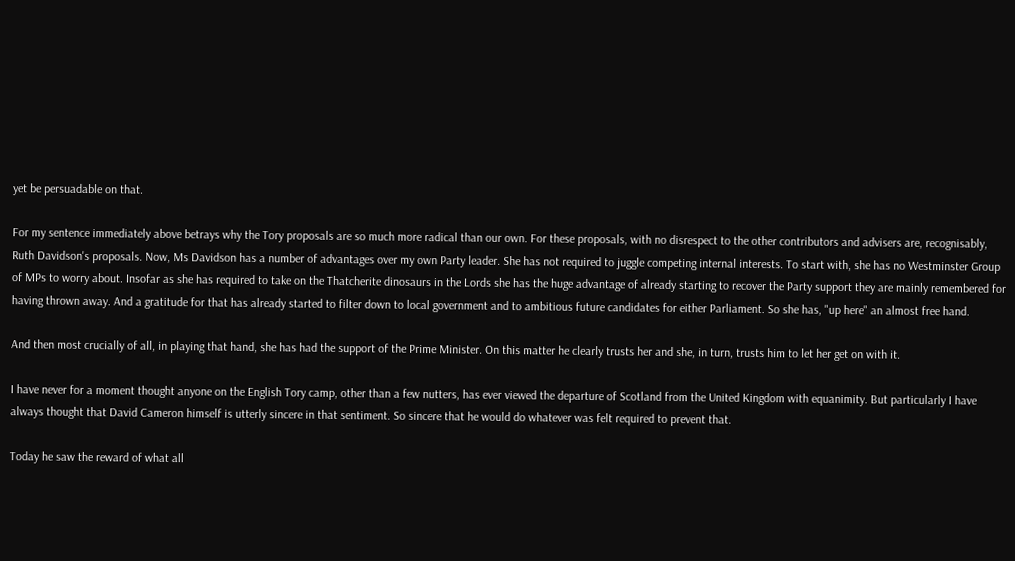yet be persuadable on that.

For my sentence immediately above betrays why the Tory proposals are so much more radical than our own. For these proposals, with no disrespect to the other contributors and advisers are, recognisably, Ruth Davidson's proposals. Now, Ms Davidson has a number of advantages over my own Party leader. She has not required to juggle competing internal interests. To start with, she has no Westminster Group of MPs to worry about. Insofar as she has required to take on the Thatcherite dinosaurs in the Lords she has the huge advantage of already starting to recover the Party support they are mainly remembered for having thrown away. And a gratitude for that has already started to filter down to local government and to ambitious future candidates for either Parliament. So she has, "up here" an almost free hand.

And then most crucially of all, in playing that hand, she has had the support of the Prime Minister. On this matter he clearly trusts her and she, in turn, trusts him to let her get on with it.

I have never for a moment thought anyone on the English Tory camp, other than a few nutters, has ever viewed the departure of Scotland from the United Kingdom with equanimity. But particularly I have always thought that David Cameron himself is utterly sincere in that sentiment. So sincere that he would do whatever was felt required to prevent that.

Today he saw the reward of what all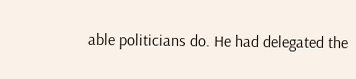able politicians do. He had delegated the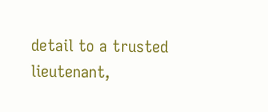detail to a trusted lieutenant,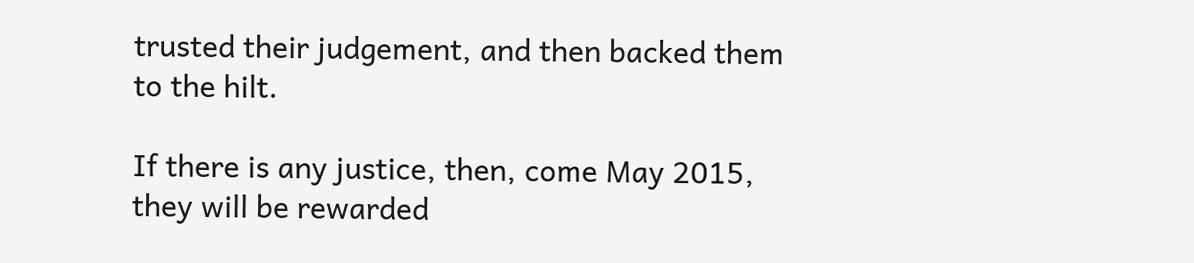trusted their judgement, and then backed them to the hilt.

If there is any justice, then, come May 2015, they will be rewarded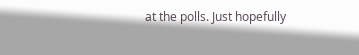at the polls. Just hopefully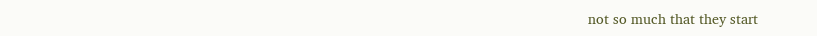not so much that they start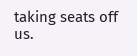taking seats off us.